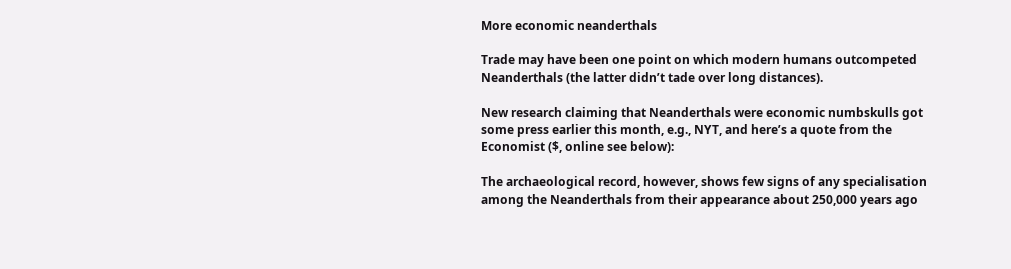More economic neanderthals

Trade may have been one point on which modern humans outcompeted Neanderthals (the latter didn’t tade over long distances).

New research claiming that Neanderthals were economic numbskulls got some press earlier this month, e.g., NYT, and here’s a quote from the Economist ($, online see below):

The archaeological record, however, shows few signs of any specialisation among the Neanderthals from their appearance about 250,000 years ago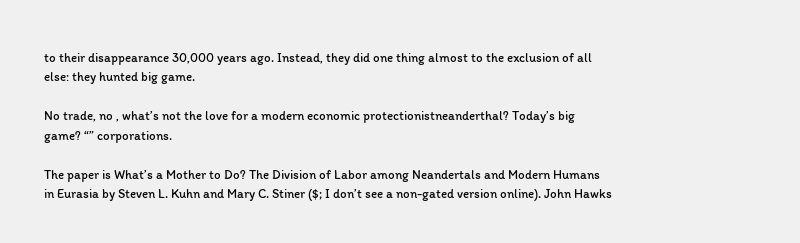to their disappearance 30,000 years ago. Instead, they did one thing almost to the exclusion of all else: they hunted big game.

No trade, no , what’s not the love for a modern economic protectionistneanderthal? Today’s big game? “” corporations.

The paper is What’s a Mother to Do? The Division of Labor among Neandertals and Modern Humans in Eurasia by Steven L. Kuhn and Mary C. Stiner ($; I don’t see a non-gated version online). John Hawks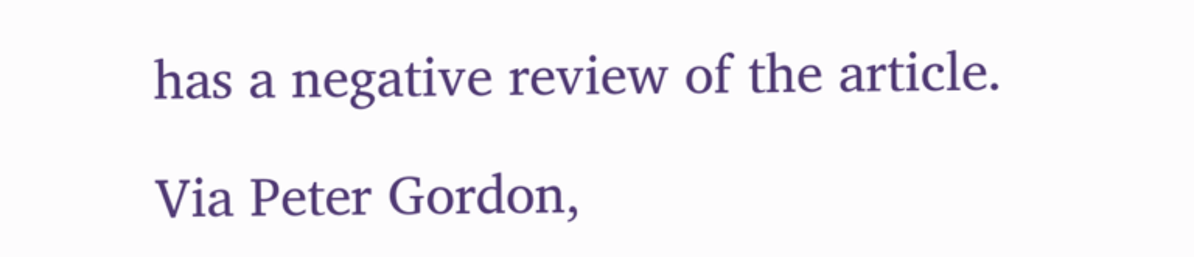has a negative review of the article.

Via Peter Gordon,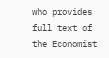who provides full text of the Economist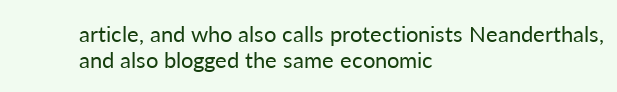article, and who also calls protectionists Neanderthals, and also blogged the same economic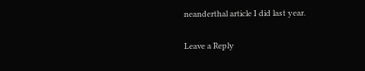neanderthal article I did last year.

Leave a Reply